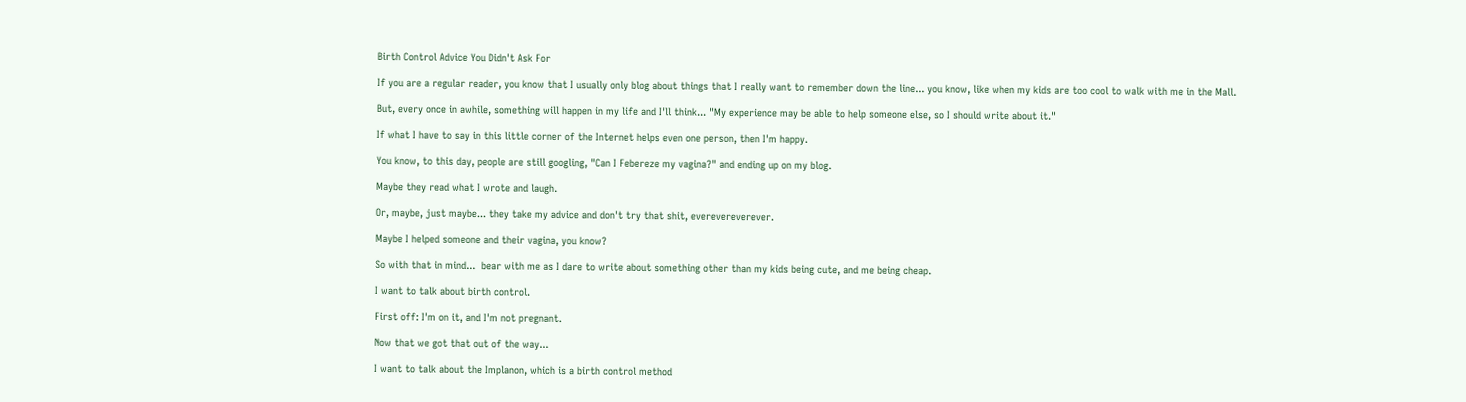Birth Control Advice You Didn't Ask For

If you are a regular reader, you know that I usually only blog about things that I really want to remember down the line... you know, like when my kids are too cool to walk with me in the Mall.

But, every once in awhile, something will happen in my life and I'll think... "My experience may be able to help someone else, so I should write about it."

If what I have to say in this little corner of the Internet helps even one person, then I'm happy.

You know, to this day, people are still googling, "Can I Febereze my vagina?" and ending up on my blog.

Maybe they read what I wrote and laugh.

Or, maybe, just maybe... they take my advice and don't try that shit, everevereverever.

Maybe I helped someone and their vagina, you know?

So with that in mind...  bear with me as I dare to write about something other than my kids being cute, and me being cheap.

I want to talk about birth control.

First off: I'm on it, and I'm not pregnant.

Now that we got that out of the way...

I want to talk about the Implanon, which is a birth control method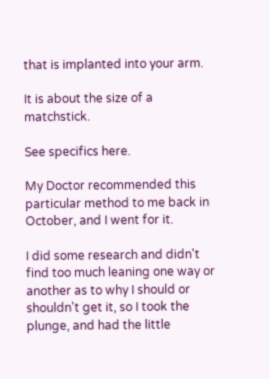that is implanted into your arm.

It is about the size of a matchstick.

See specifics here.

My Doctor recommended this particular method to me back in October, and I went for it.

I did some research and didn't find too much leaning one way or another as to why I should or shouldn't get it, so I took the plunge, and had the little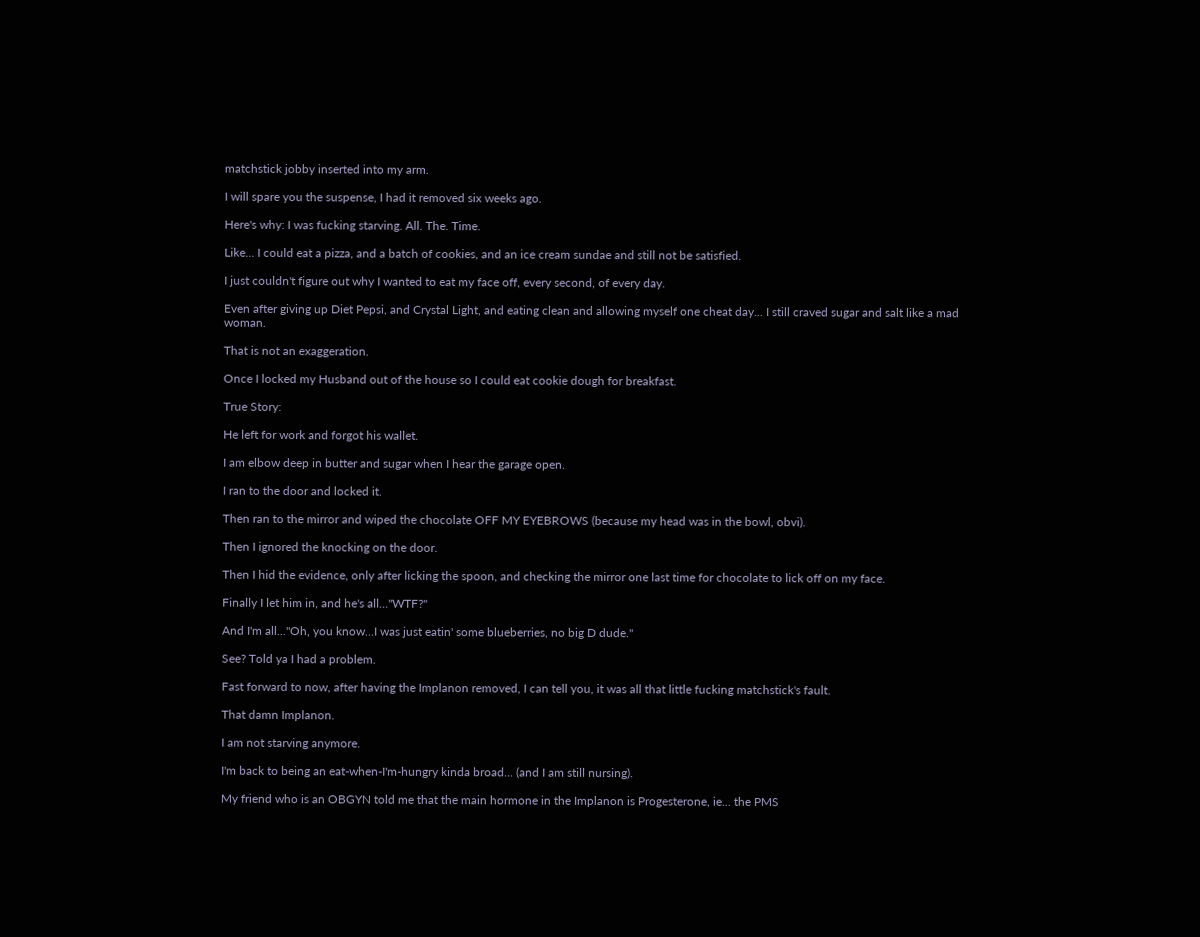matchstick jobby inserted into my arm.

I will spare you the suspense, I had it removed six weeks ago.

Here's why: I was fucking starving. All. The. Time.

Like... I could eat a pizza, and a batch of cookies, and an ice cream sundae and still not be satisfied.

I just couldn't figure out why I wanted to eat my face off, every second, of every day.

Even after giving up Diet Pepsi, and Crystal Light, and eating clean and allowing myself one cheat day... I still craved sugar and salt like a mad woman.

That is not an exaggeration.

Once I locked my Husband out of the house so I could eat cookie dough for breakfast.

True Story:

He left for work and forgot his wallet.

I am elbow deep in butter and sugar when I hear the garage open.

I ran to the door and locked it.

Then ran to the mirror and wiped the chocolate OFF MY EYEBROWS (because my head was in the bowl, obvi).

Then I ignored the knocking on the door.

Then I hid the evidence, only after licking the spoon, and checking the mirror one last time for chocolate to lick off on my face.

Finally I let him in, and he's all..."WTF?"

And I'm all..."Oh, you know...I was just eatin' some blueberries, no big D dude."

See? Told ya I had a problem.

Fast forward to now, after having the Implanon removed, I can tell you, it was all that little fucking matchstick's fault.

That damn Implanon.

I am not starving anymore.

I'm back to being an eat-when-I'm-hungry kinda broad... (and I am still nursing).

My friend who is an OBGYN told me that the main hormone in the Implanon is Progesterone, ie... the PMS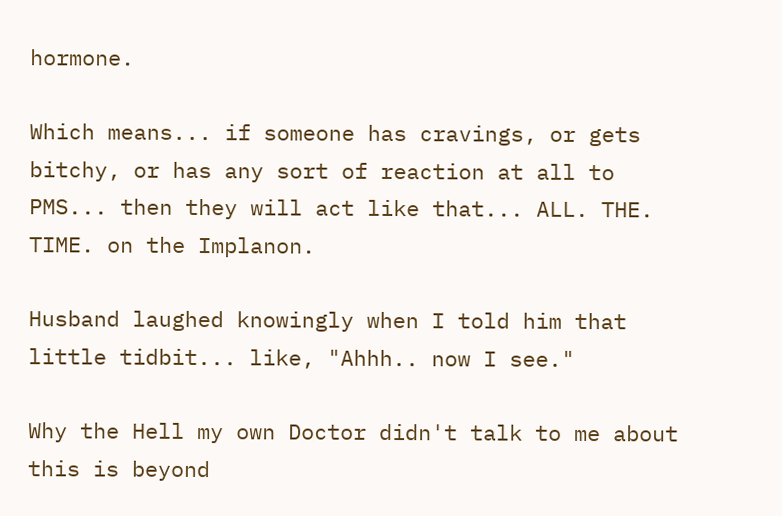hormone.

Which means... if someone has cravings, or gets bitchy, or has any sort of reaction at all to PMS... then they will act like that... ALL. THE. TIME. on the Implanon.

Husband laughed knowingly when I told him that little tidbit... like, "Ahhh.. now I see."

Why the Hell my own Doctor didn't talk to me about this is beyond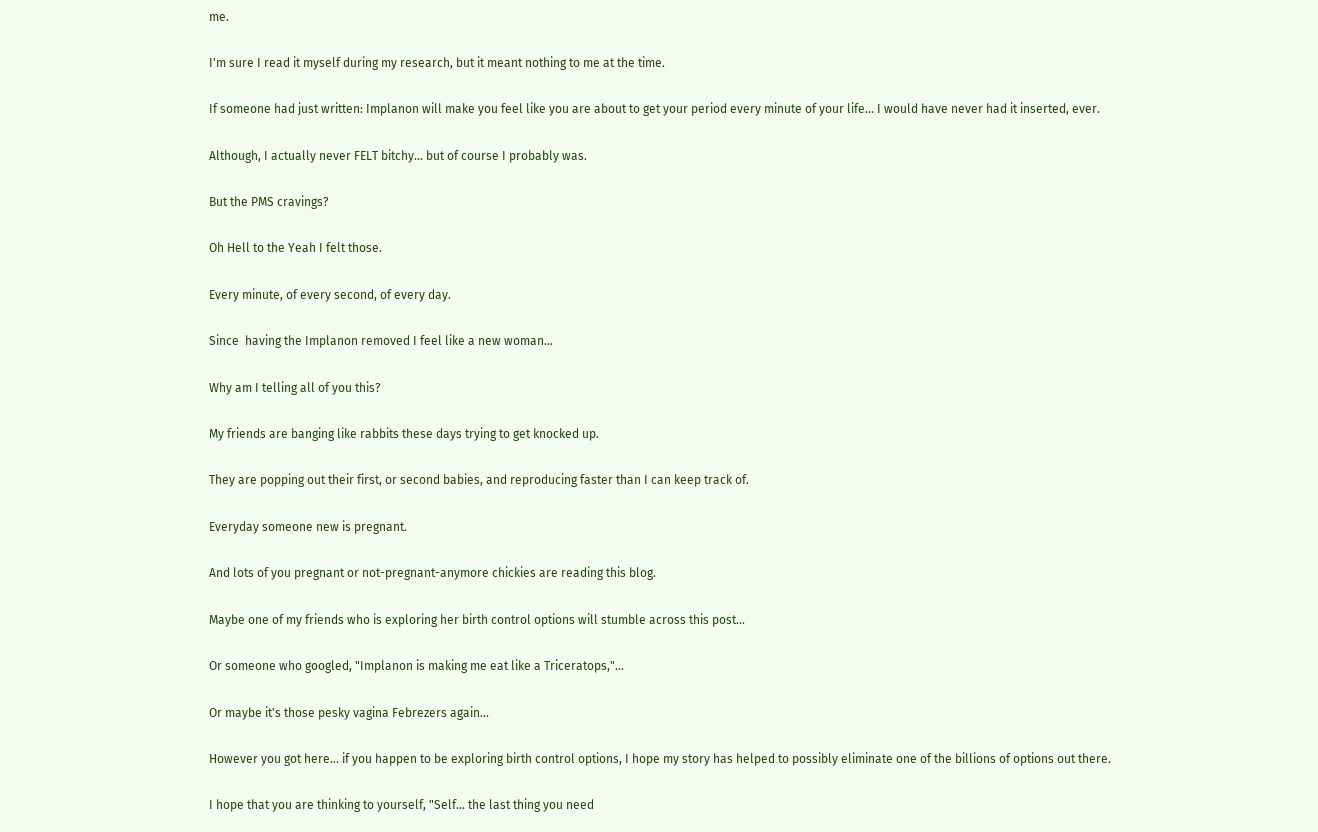me.

I'm sure I read it myself during my research, but it meant nothing to me at the time.

If someone had just written: Implanon will make you feel like you are about to get your period every minute of your life... I would have never had it inserted, ever.

Although, I actually never FELT bitchy... but of course I probably was.

But the PMS cravings?

Oh Hell to the Yeah I felt those.

Every minute, of every second, of every day.

Since  having the Implanon removed I feel like a new woman...

Why am I telling all of you this?

My friends are banging like rabbits these days trying to get knocked up.

They are popping out their first, or second babies, and reproducing faster than I can keep track of.

Everyday someone new is pregnant.

And lots of you pregnant or not-pregnant-anymore chickies are reading this blog.

Maybe one of my friends who is exploring her birth control options will stumble across this post...

Or someone who googled, "Implanon is making me eat like a Triceratops,"...

Or maybe it's those pesky vagina Febrezers again...

However you got here... if you happen to be exploring birth control options, I hope my story has helped to possibly eliminate one of the billions of options out there.

I hope that you are thinking to yourself, "Self... the last thing you need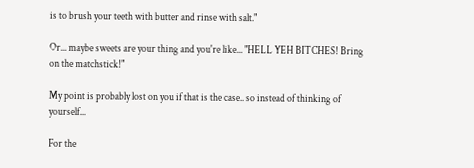is to brush your teeth with butter and rinse with salt."

Or... maybe sweets are your thing and you're like... "HELL YEH BITCHES! Bring on the matchstick!"

My point is probably lost on you if that is the case.. so instead of thinking of yourself...

For the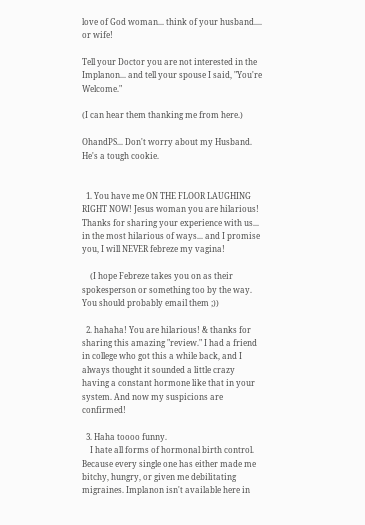love of God woman... think of your husband.... or wife!

Tell your Doctor you are not interested in the Implanon... and tell your spouse I said, "You're Welcome."

(I can hear them thanking me from here.)

OhandPS... Don't worry about my Husband. He's a tough cookie.


  1. You have me ON THE FLOOR LAUGHING RIGHT NOW! Jesus woman you are hilarious! Thanks for sharing your experience with us... in the most hilarious of ways... and I promise you, I will NEVER febreze my vagina!

    (I hope Febreze takes you on as their spokesperson or something too by the way. You should probably email them ;))

  2. hahaha! You are hilarious! & thanks for sharing this amazing "review." I had a friend in college who got this a while back, and I always thought it sounded a little crazy having a constant hormone like that in your system. And now my suspicions are confirmed!

  3. Haha toooo funny.
    I hate all forms of hormonal birth control. Because every single one has either made me bitchy, hungry, or given me debilitating migraines. Implanon isn't available here in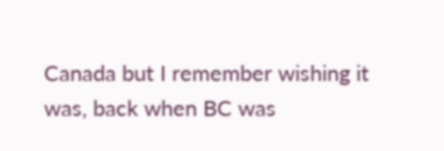Canada but I remember wishing it was, back when BC was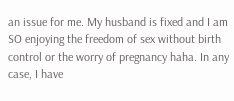an issue for me. My husband is fixed and I am SO enjoying the freedom of sex without birth control or the worry of pregnancy haha. In any case, I have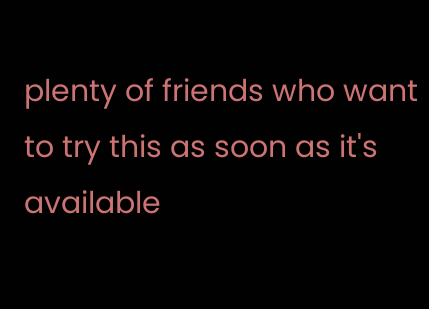plenty of friends who want to try this as soon as it's available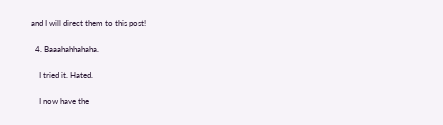and I will direct them to this post!

  4. Baaahahhahaha.

    I tried it. Hated.

    I now have the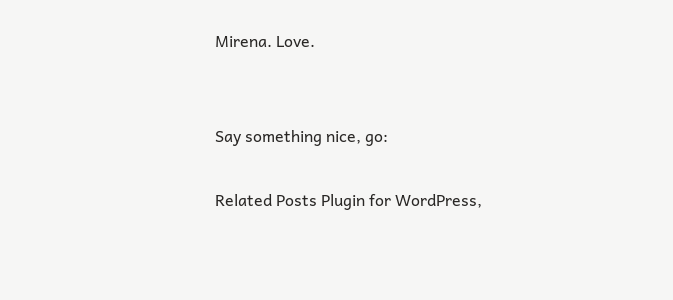Mirena. Love.


Say something nice, go:

Related Posts Plugin for WordPress,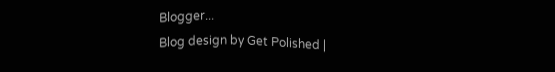Blogger...
Blog design by Get Polished |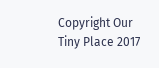Copyright Our Tiny Place 2017